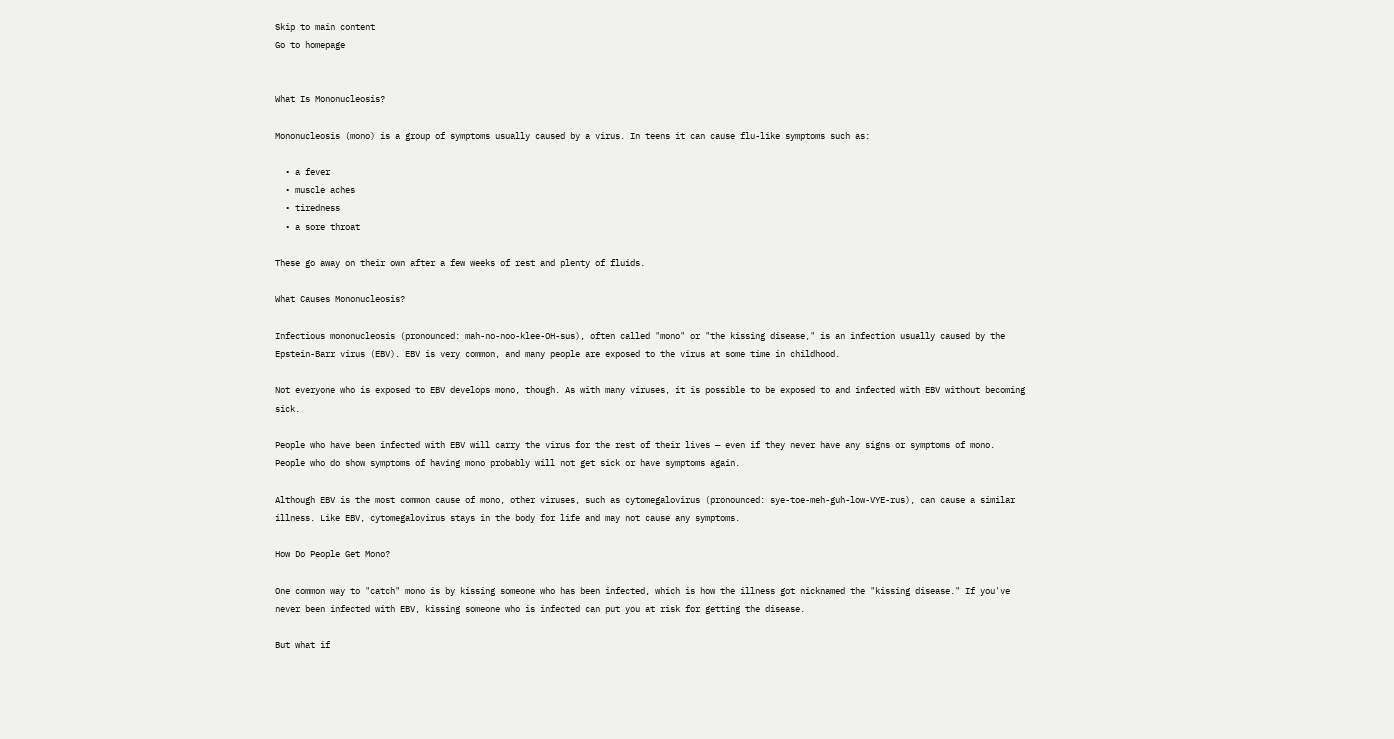Skip to main content
Go to homepage


What Is Mononucleosis?

Mononucleosis (mono) is a group of symptoms usually caused by a virus. In teens it can cause flu-like symptoms such as:

  • a fever
  • muscle aches
  • tiredness
  • a sore throat

These go away on their own after a few weeks of rest and plenty of fluids.

What Causes Mononucleosis?

Infectious mononucleosis (pronounced: mah-no-noo-klee-OH-sus), often called "mono" or "the kissing disease," is an infection usually caused by the Epstein-Barr virus (EBV). EBV is very common, and many people are exposed to the virus at some time in childhood.

Not everyone who is exposed to EBV develops mono, though. As with many viruses, it is possible to be exposed to and infected with EBV without becoming sick.

People who have been infected with EBV will carry the virus for the rest of their lives — even if they never have any signs or symptoms of mono. People who do show symptoms of having mono probably will not get sick or have symptoms again.

Although EBV is the most common cause of mono, other viruses, such as cytomegalovirus (pronounced: sye-toe-meh-guh-low-VYE-rus), can cause a similar illness. Like EBV, cytomegalovirus stays in the body for life and may not cause any symptoms.

How Do People Get Mono?

One common way to "catch" mono is by kissing someone who has been infected, which is how the illness got nicknamed the "kissing disease." If you've never been infected with EBV, kissing someone who is infected can put you at risk for getting the disease.

But what if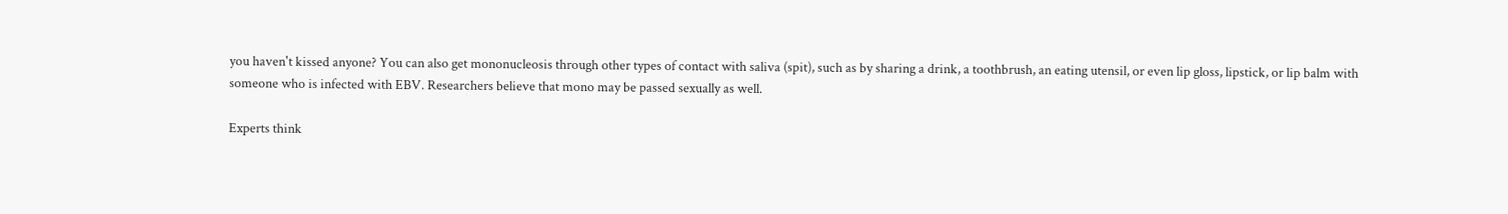you haven't kissed anyone? You can also get mononucleosis through other types of contact with saliva (spit), such as by sharing a drink, a toothbrush, an eating utensil, or even lip gloss, lipstick, or lip balm with someone who is infected with EBV. Researchers believe that mono may be passed sexually as well.

Experts think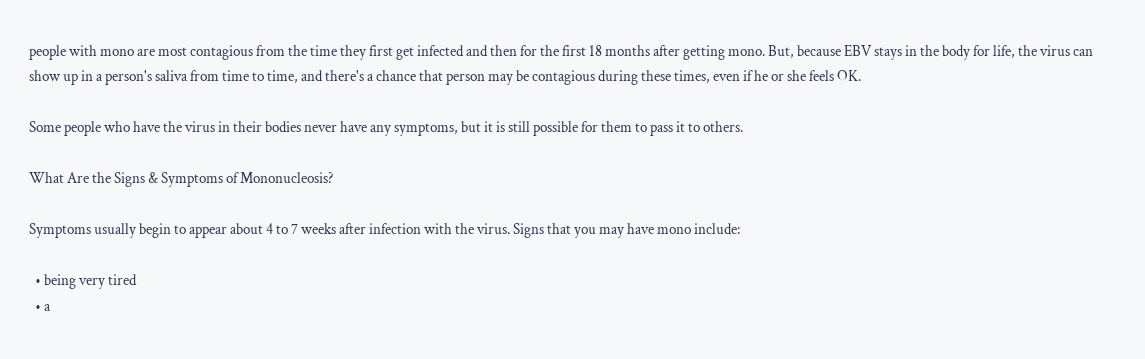people with mono are most contagious from the time they first get infected and then for the first 18 months after getting mono. But, because EBV stays in the body for life, the virus can show up in a person's saliva from time to time, and there's a chance that person may be contagious during these times, even if he or she feels OK.

Some people who have the virus in their bodies never have any symptoms, but it is still possible for them to pass it to others.

What Are the Signs & Symptoms of Mononucleosis?

Symptoms usually begin to appear about 4 to 7 weeks after infection with the virus. Signs that you may have mono include:

  • being very tired
  • a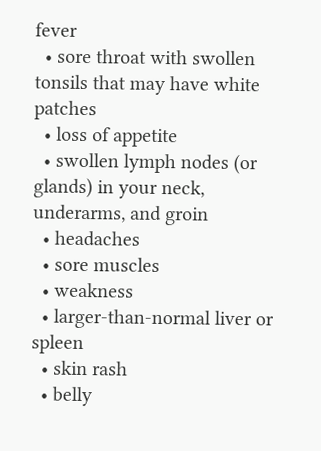fever
  • sore throat with swollen tonsils that may have white patches
  • loss of appetite
  • swollen lymph nodes (or glands) in your neck, underarms, and groin
  • headaches
  • sore muscles
  • weakness
  • larger-than-normal liver or spleen
  • skin rash
  • belly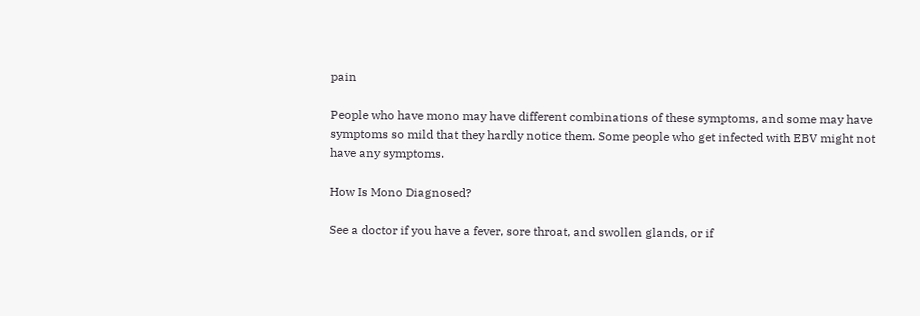pain

People who have mono may have different combinations of these symptoms, and some may have symptoms so mild that they hardly notice them. Some people who get infected with EBV might not have any symptoms.

How Is Mono Diagnosed?

See a doctor if you have a fever, sore throat, and swollen glands, or if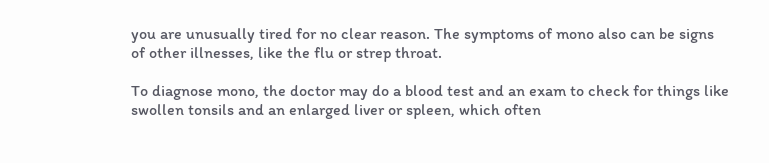you are unusually tired for no clear reason. The symptoms of mono also can be signs of other illnesses, like the flu or strep throat.

To diagnose mono, the doctor may do a blood test and an exam to check for things like swollen tonsils and an enlarged liver or spleen, which often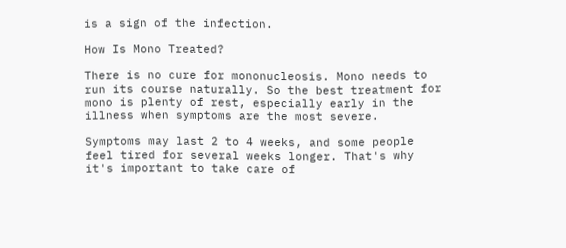is a sign of the infection.

How Is Mono Treated?

There is no cure for mononucleosis. Mono needs to run its course naturally. So the best treatment for mono is plenty of rest, especially early in the illness when symptoms are the most severe.

Symptoms may last 2 to 4 weeks, and some people feel tired for several weeks longer. That's why it's important to take care of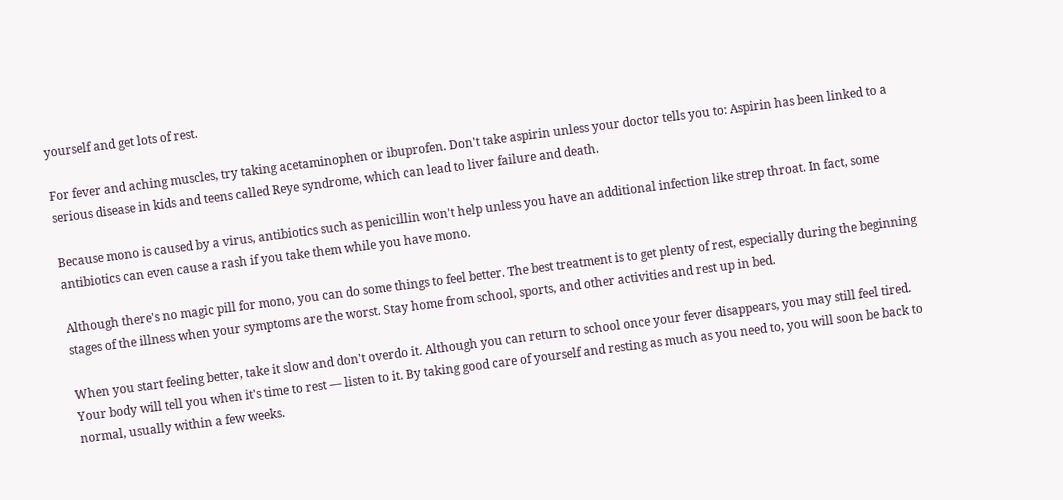yourself and get lots of rest.

For fever and aching muscles, try taking acetaminophen or ibuprofen. Don't take aspirin unless your doctor tells you to: Aspirin has been linked to a serious disease in kids and teens called Reye syndrome, which can lead to liver failure and death.

Because mono is caused by a virus, antibiotics such as penicillin won't help unless you have an additional infection like strep throat. In fact, some antibiotics can even cause a rash if you take them while you have mono.

Although there's no magic pill for mono, you can do some things to feel better. The best treatment is to get plenty of rest, especially during the beginning stages of the illness when your symptoms are the worst. Stay home from school, sports, and other activities and rest up in bed.

When you start feeling better, take it slow and don't overdo it. Although you can return to school once your fever disappears, you may still feel tired. Your body will tell you when it's time to rest — listen to it. By taking good care of yourself and resting as much as you need to, you will soon be back to normal, usually within a few weeks.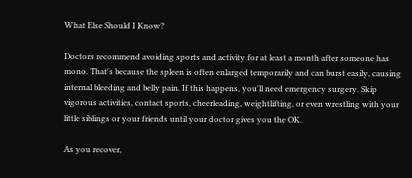What Else Should I Know?

Doctors recommend avoiding sports and activity for at least a month after someone has mono. That's because the spleen is often enlarged temporarily and can burst easily, causing internal bleeding and belly pain. If this happens, you'll need emergency surgery. Skip vigorous activities, contact sports, cheerleading, weightlifting, or even wrestling with your little siblings or your friends until your doctor gives you the OK.

As you recover,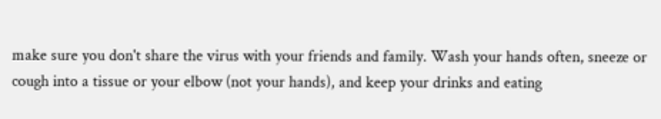make sure you don't share the virus with your friends and family. Wash your hands often, sneeze or cough into a tissue or your elbow (not your hands), and keep your drinks and eating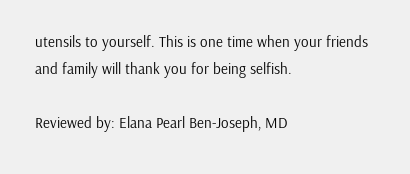utensils to yourself. This is one time when your friends and family will thank you for being selfish.

Reviewed by: Elana Pearl Ben-Joseph, MD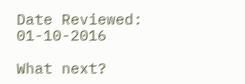Date Reviewed: 01-10-2016

What next?